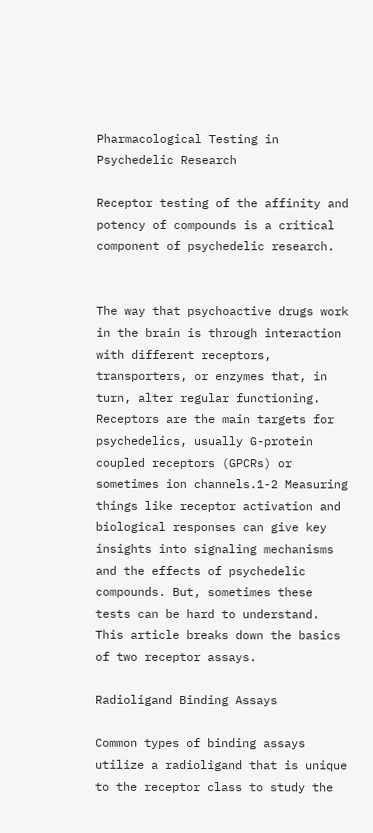Pharmacological Testing in Psychedelic Research

Receptor testing of the affinity and potency of compounds is a critical component of psychedelic research.


The way that psychoactive drugs work in the brain is through interaction with different receptors, transporters, or enzymes that, in turn, alter regular functioning. Receptors are the main targets for psychedelics, usually G-protein coupled receptors (GPCRs) or sometimes ion channels.1-2 Measuring things like receptor activation and biological responses can give key insights into signaling mechanisms and the effects of psychedelic compounds. But, sometimes these tests can be hard to understand. This article breaks down the basics of two receptor assays.

Radioligand Binding Assays

Common types of binding assays utilize a radioligand that is unique to the receptor class to study the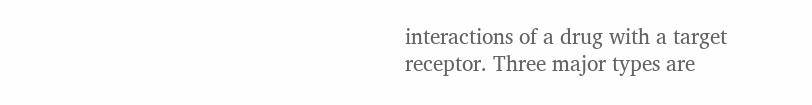interactions of a drug with a target receptor. Three major types are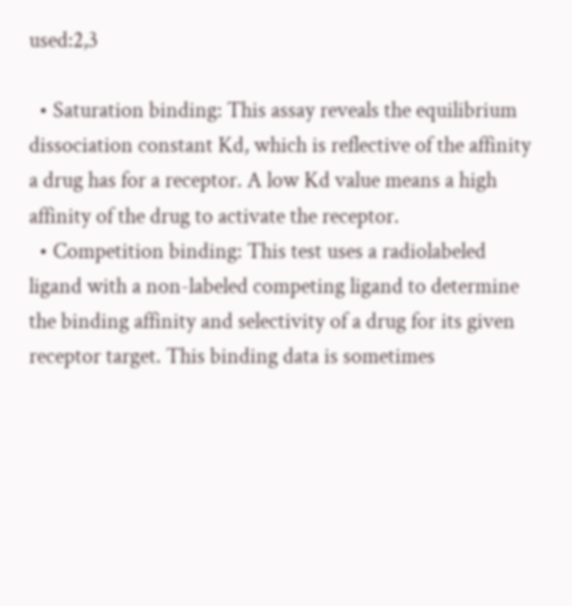used:2,3

  • Saturation binding: This assay reveals the equilibrium dissociation constant Kd, which is reflective of the affinity a drug has for a receptor. A low Kd value means a high affinity of the drug to activate the receptor.
  • Competition binding: This test uses a radiolabeled ligand with a non-labeled competing ligand to determine the binding affinity and selectivity of a drug for its given receptor target. This binding data is sometimes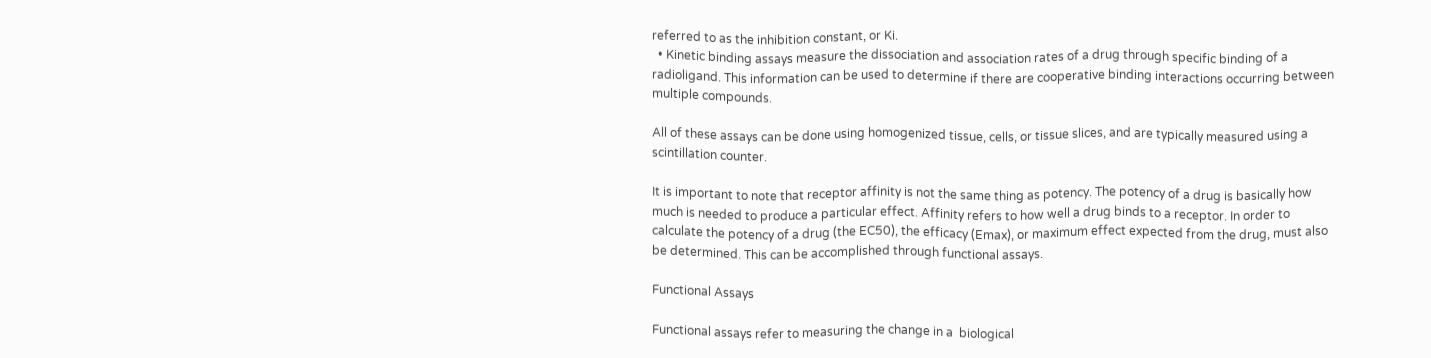referred to as the inhibition constant, or Ki.
  • Kinetic binding assays measure the dissociation and association rates of a drug through specific binding of a radioligand. This information can be used to determine if there are cooperative binding interactions occurring between multiple compounds.

All of these assays can be done using homogenized tissue, cells, or tissue slices, and are typically measured using a scintillation counter.

It is important to note that receptor affinity is not the same thing as potency. The potency of a drug is basically how much is needed to produce a particular effect. Affinity refers to how well a drug binds to a receptor. In order to calculate the potency of a drug (the EC50), the efficacy (Emax), or maximum effect expected from the drug, must also be determined. This can be accomplished through functional assays.

Functional Assays

Functional assays refer to measuring the change in a  biological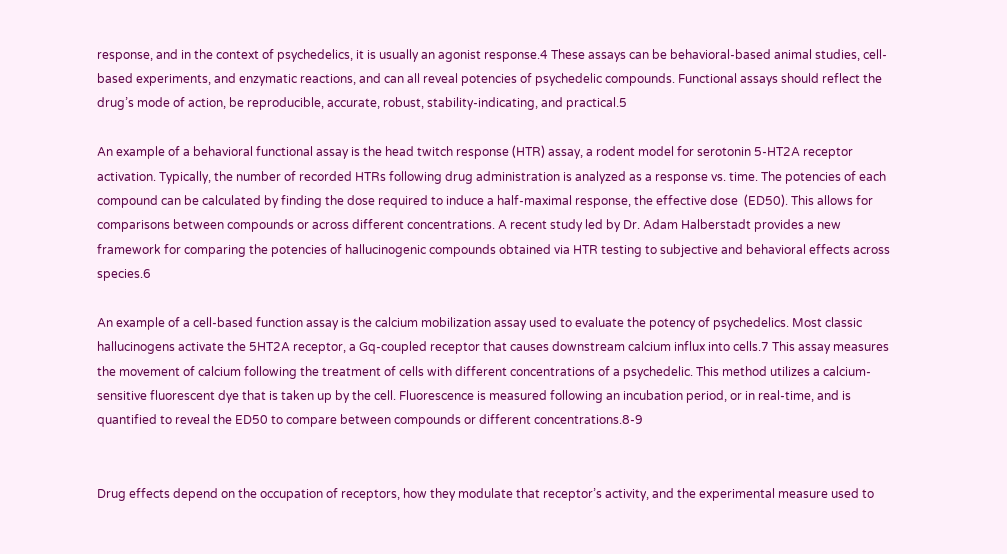response, and in the context of psychedelics, it is usually an agonist response.4 These assays can be behavioral-based animal studies, cell-based experiments, and enzymatic reactions, and can all reveal potencies of psychedelic compounds. Functional assays should reflect the drug’s mode of action, be reproducible, accurate, robust, stability-indicating, and practical.5

An example of a behavioral functional assay is the head twitch response (HTR) assay, a rodent model for serotonin 5-HT2A receptor activation. Typically, the number of recorded HTRs following drug administration is analyzed as a response vs. time. The potencies of each compound can be calculated by finding the dose required to induce a half-maximal response, the effective dose  (ED50). This allows for comparisons between compounds or across different concentrations. A recent study led by Dr. Adam Halberstadt provides a new framework for comparing the potencies of hallucinogenic compounds obtained via HTR testing to subjective and behavioral effects across species.6

An example of a cell-based function assay is the calcium mobilization assay used to evaluate the potency of psychedelics. Most classic hallucinogens activate the 5HT2A receptor, a Gq-coupled receptor that causes downstream calcium influx into cells.7 This assay measures the movement of calcium following the treatment of cells with different concentrations of a psychedelic. This method utilizes a calcium-sensitive fluorescent dye that is taken up by the cell. Fluorescence is measured following an incubation period, or in real-time, and is quantified to reveal the ED50 to compare between compounds or different concentrations.8-9


Drug effects depend on the occupation of receptors, how they modulate that receptor’s activity, and the experimental measure used to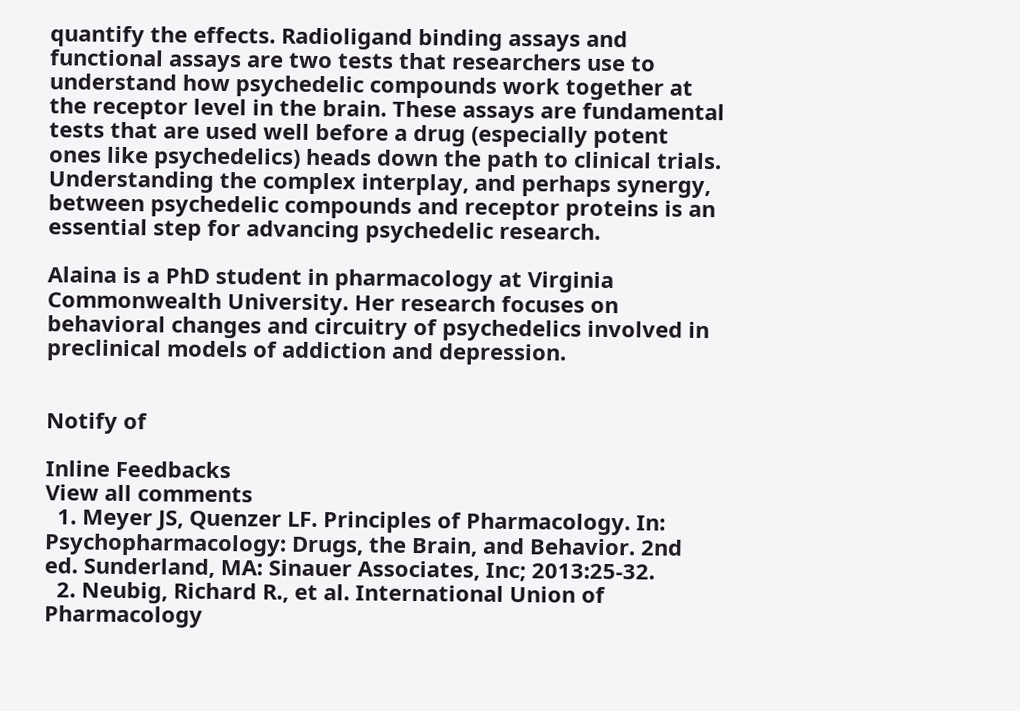quantify the effects. Radioligand binding assays and functional assays are two tests that researchers use to understand how psychedelic compounds work together at the receptor level in the brain. These assays are fundamental tests that are used well before a drug (especially potent ones like psychedelics) heads down the path to clinical trials. Understanding the complex interplay, and perhaps synergy, between psychedelic compounds and receptor proteins is an essential step for advancing psychedelic research.

Alaina is a PhD student in pharmacology at Virginia Commonwealth University. Her research focuses on behavioral changes and circuitry of psychedelics involved in preclinical models of addiction and depression.


Notify of

Inline Feedbacks
View all comments
  1. Meyer JS, Quenzer LF. Principles of Pharmacology. In: Psychopharmacology: Drugs, the Brain, and Behavior. 2nd ed. Sunderland, MA: Sinauer Associates, Inc; 2013:25-32.
  2. Neubig, Richard R., et al. International Union of Pharmacology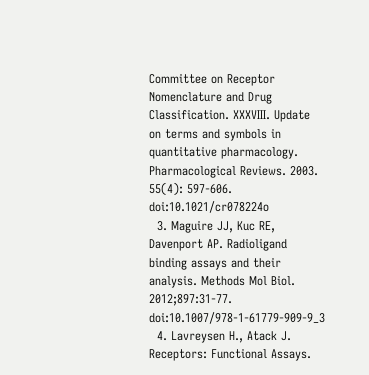Committee on Receptor Nomenclature and Drug Classification. XXXVIII. Update on terms and symbols in quantitative pharmacology. Pharmacological Reviews. 2003. 55(4): 597-606. doi:10.1021/cr078224o
  3. Maguire JJ, Kuc RE, Davenport AP. Radioligand binding assays and their analysis. Methods Mol Biol. 2012;897:31-77. doi:10.1007/978-1-61779-909-9_3
  4. Lavreysen H., Atack J. Receptors: Functional Assays.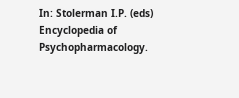In: Stolerman I.P. (eds) Encyclopedia of Psychopharmacology.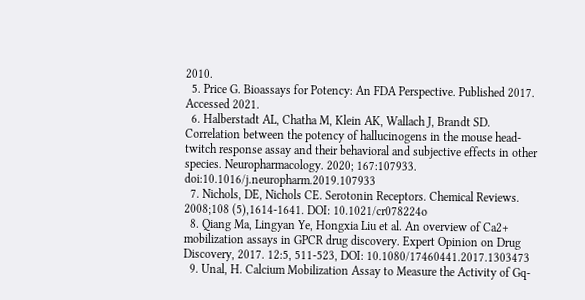2010.
  5. Price G. Bioassays for Potency: An FDA Perspective. Published 2017. Accessed 2021.
  6. Halberstadt AL, Chatha M, Klein AK, Wallach J, Brandt SD. Correlation between the potency of hallucinogens in the mouse head-twitch response assay and their behavioral and subjective effects in other species. Neuropharmacology. 2020; 167:107933. doi:10.1016/j.neuropharm.2019.107933
  7. Nichols, DE, Nichols CE. Serotonin Receptors. Chemical Reviews. 2008;108 (5),1614-1641. DOI: 10.1021/cr078224o
  8. Qiang Ma, Lingyan Ye, Hongxia Liu et al. An overview of Ca2+ mobilization assays in GPCR drug discovery. Expert Opinion on Drug Discovery, 2017. 12:5, 511-523, DOI: 10.1080/17460441.2017.1303473
  9. Unal, H. Calcium Mobilization Assay to Measure the Activity of Gq-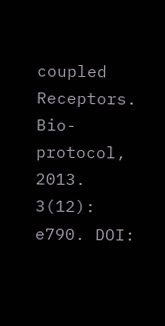coupled Receptors. Bio-protocol, 2013. 3(12): e790. DOI: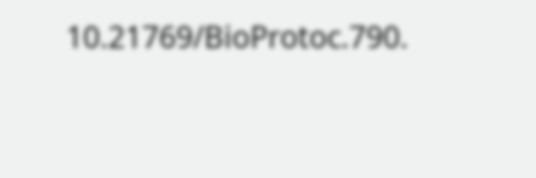10.21769/BioProtoc.790.